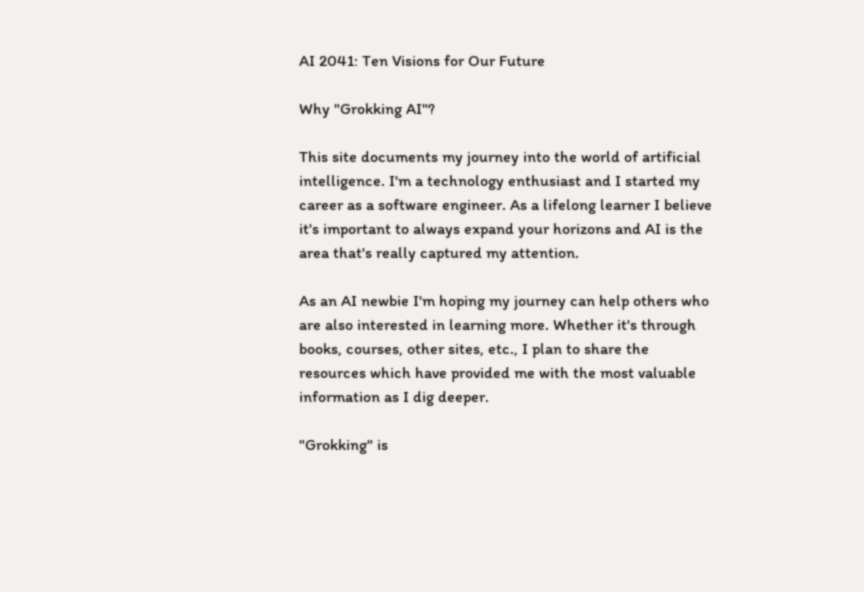AI 2041: Ten Visions for Our Future

Why "Grokking AI"?

This site documents my journey into the world of artificial intelligence. I'm a technology enthusiast and I started my career as a software engineer. As a lifelong learner I believe it's important to always expand your horizons and AI is the area that's really captured my attention.

As an AI newbie I'm hoping my journey can help others who are also interested in learning more. Whether it's through books, courses, other sites, etc., I plan to share the resources which have provided me with the most valuable information as I dig deeper.

"Grokking" is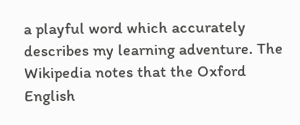a playful word which accurately describes my learning adventure. The Wikipedia notes that the Oxford English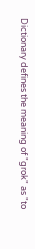Dictionary defines the meaning of "grok" as "to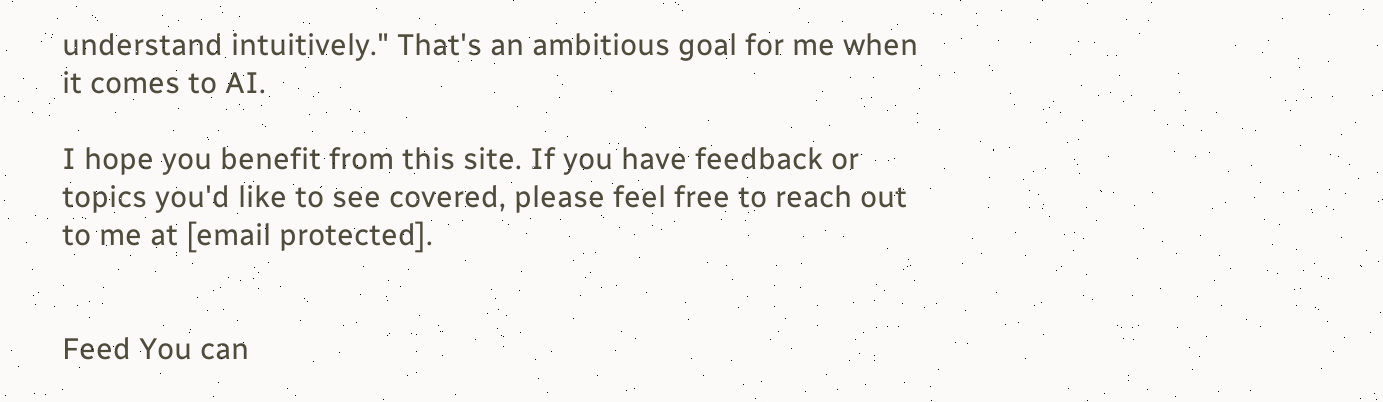understand intuitively." That's an ambitious goal for me when it comes to AI.

I hope you benefit from this site. If you have feedback or topics you'd like to see covered, please feel free to reach out to me at [email protected].


Feed You can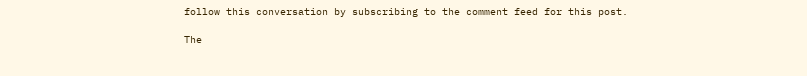follow this conversation by subscribing to the comment feed for this post.

The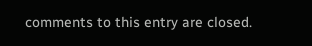comments to this entry are closed.